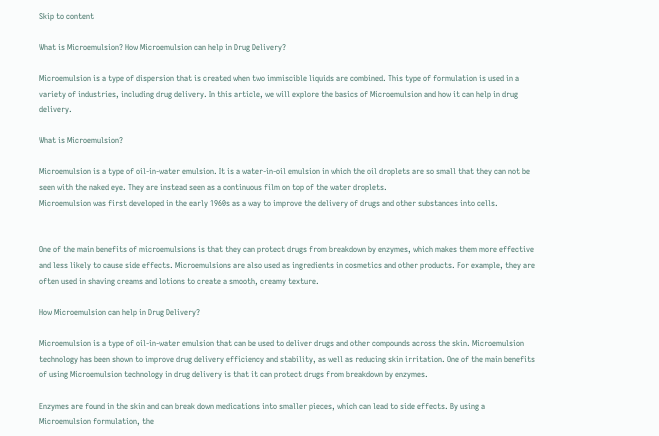Skip to content

What is Microemulsion? How Microemulsion can help in Drug Delivery?

Microemulsion is a type of dispersion that is created when two immiscible liquids are combined. This type of formulation is used in a variety of industries, including drug delivery. In this article, we will explore the basics of Microemulsion and how it can help in drug delivery.

What is Microemulsion?

Microemulsion is a type of oil-in-water emulsion. It is a water-in-oil emulsion in which the oil droplets are so small that they can not be seen with the naked eye. They are instead seen as a continuous film on top of the water droplets.
Microemulsion was first developed in the early 1960s as a way to improve the delivery of drugs and other substances into cells.


One of the main benefits of microemulsions is that they can protect drugs from breakdown by enzymes, which makes them more effective and less likely to cause side effects. Microemulsions are also used as ingredients in cosmetics and other products. For example, they are often used in shaving creams and lotions to create a smooth, creamy texture.

How Microemulsion can help in Drug Delivery?

Microemulsion is a type of oil-in-water emulsion that can be used to deliver drugs and other compounds across the skin. Microemulsion technology has been shown to improve drug delivery efficiency and stability, as well as reducing skin irritation. One of the main benefits of using Microemulsion technology in drug delivery is that it can protect drugs from breakdown by enzymes.

Enzymes are found in the skin and can break down medications into smaller pieces, which can lead to side effects. By using a Microemulsion formulation, the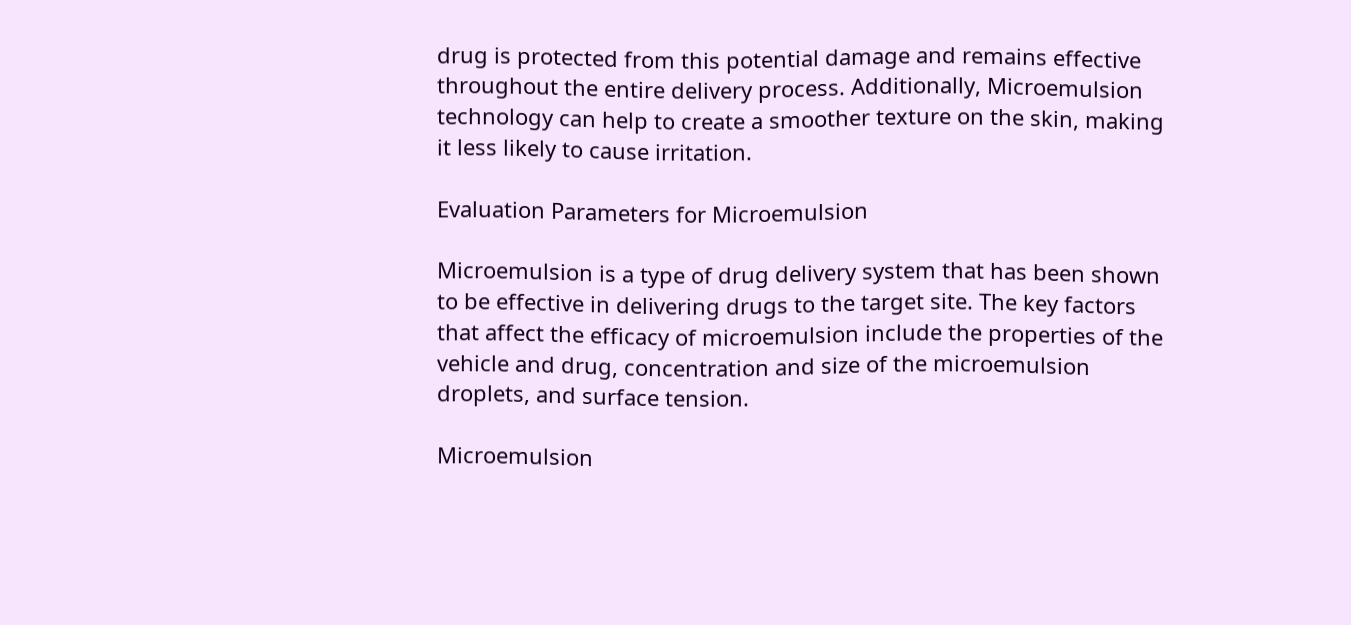drug is protected from this potential damage and remains effective throughout the entire delivery process. Additionally, Microemulsion technology can help to create a smoother texture on the skin, making it less likely to cause irritation.

Evaluation Parameters for Microemulsion

Microemulsion is a type of drug delivery system that has been shown to be effective in delivering drugs to the target site. The key factors that affect the efficacy of microemulsion include the properties of the vehicle and drug, concentration and size of the microemulsion droplets, and surface tension.

Microemulsion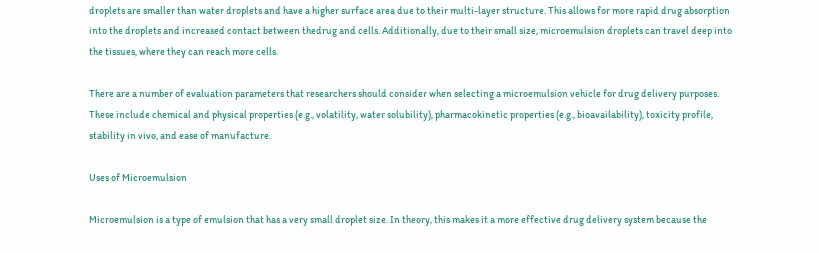droplets are smaller than water droplets and have a higher surface area due to their multi-layer structure. This allows for more rapid drug absorption into the droplets and increased contact between thedrug and cells. Additionally, due to their small size, microemulsion droplets can travel deep into the tissues, where they can reach more cells.

There are a number of evaluation parameters that researchers should consider when selecting a microemulsion vehicle for drug delivery purposes. These include chemical and physical properties (e.g., volatility, water solubility), pharmacokinetic properties (e.g., bioavailability), toxicity profile, stability in vivo, and ease of manufacture.

Uses of Microemulsion

Microemulsion is a type of emulsion that has a very small droplet size. In theory, this makes it a more effective drug delivery system because the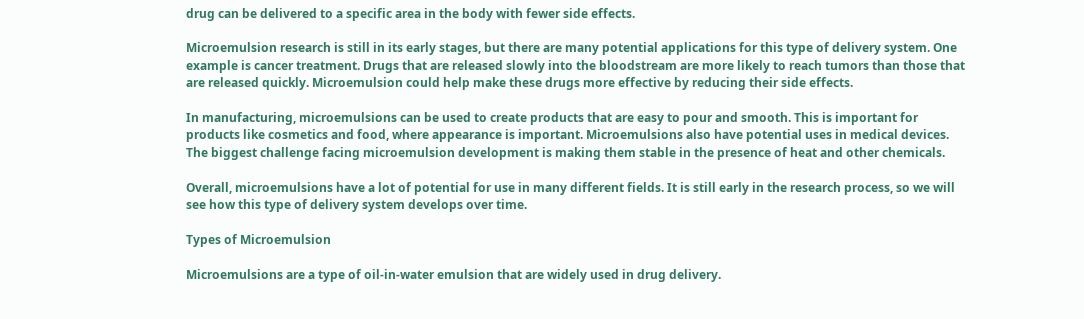drug can be delivered to a specific area in the body with fewer side effects.

Microemulsion research is still in its early stages, but there are many potential applications for this type of delivery system. One example is cancer treatment. Drugs that are released slowly into the bloodstream are more likely to reach tumors than those that are released quickly. Microemulsion could help make these drugs more effective by reducing their side effects.

In manufacturing, microemulsions can be used to create products that are easy to pour and smooth. This is important for products like cosmetics and food, where appearance is important. Microemulsions also have potential uses in medical devices. The biggest challenge facing microemulsion development is making them stable in the presence of heat and other chemicals.

Overall, microemulsions have a lot of potential for use in many different fields. It is still early in the research process, so we will see how this type of delivery system develops over time.

Types of Microemulsion

Microemulsions are a type of oil-in-water emulsion that are widely used in drug delivery.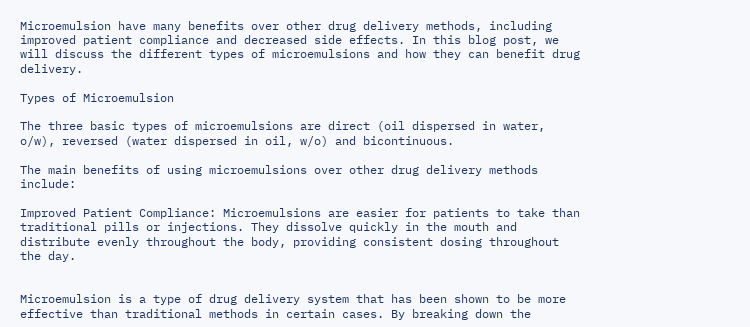Microemulsion have many benefits over other drug delivery methods, including improved patient compliance and decreased side effects. In this blog post, we will discuss the different types of microemulsions and how they can benefit drug delivery.

Types of Microemulsion

The three basic types of microemulsions are direct (oil dispersed in water, o/w), reversed (water dispersed in oil, w/o) and bicontinuous.

The main benefits of using microemulsions over other drug delivery methods include:

Improved Patient Compliance: Microemulsions are easier for patients to take than traditional pills or injections. They dissolve quickly in the mouth and distribute evenly throughout the body, providing consistent dosing throughout the day.


Microemulsion is a type of drug delivery system that has been shown to be more effective than traditional methods in certain cases. By breaking down the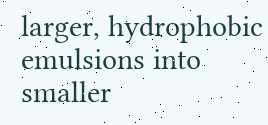larger, hydrophobic emulsions into smaller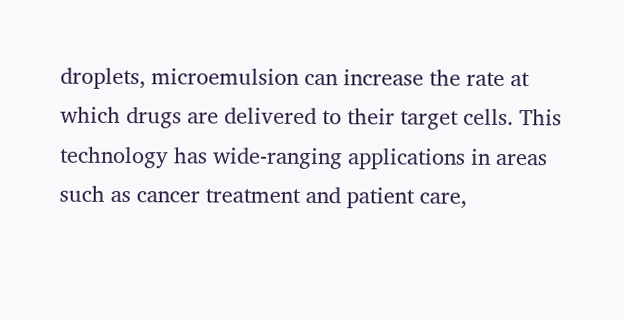droplets, microemulsion can increase the rate at which drugs are delivered to their target cells. This technology has wide-ranging applications in areas such as cancer treatment and patient care,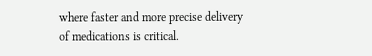where faster and more precise delivery of medications is critical.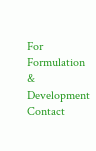For Formulation & Development Contact